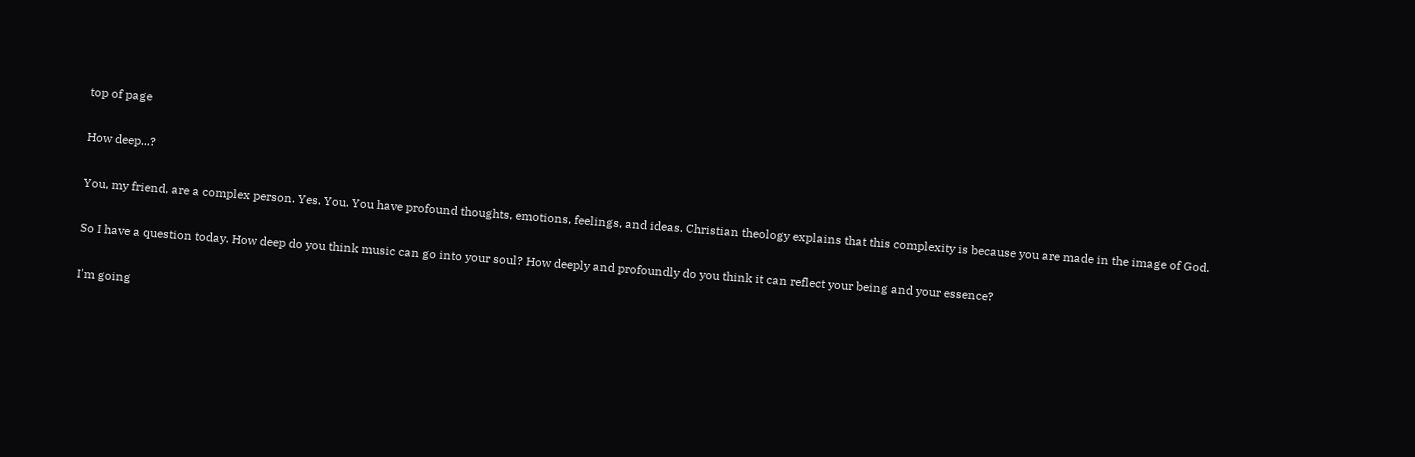top of page

How deep...?

You, my friend, are a complex person. Yes. You. You have profound thoughts, emotions, feelings, and ideas. Christian theology explains that this complexity is because you are made in the image of God.

So I have a question today. How deep do you think music can go into your soul? How deeply and profoundly do you think it can reflect your being and your essence?

I'm going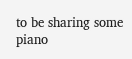to be sharing some piano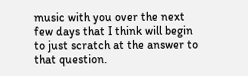music with you over the next few days that I think will begin to just scratch at the answer to that question.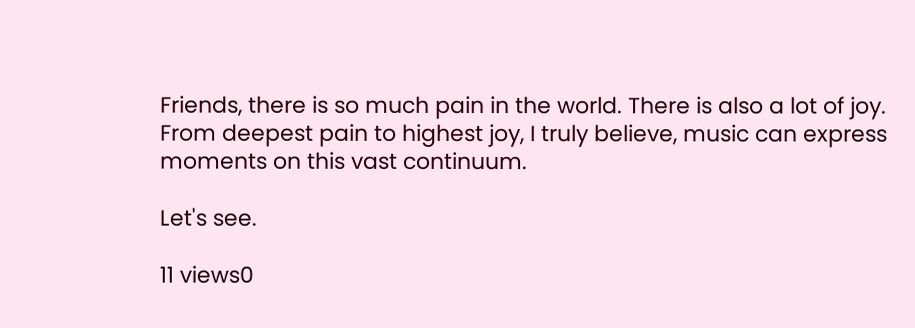Friends, there is so much pain in the world. There is also a lot of joy. From deepest pain to highest joy, I truly believe, music can express moments on this vast continuum.

Let's see.

11 views0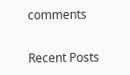comments

Recent Posts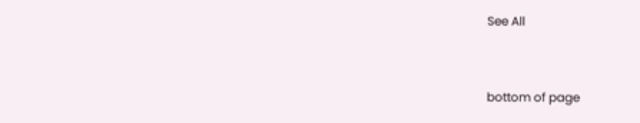See All


bottom of page